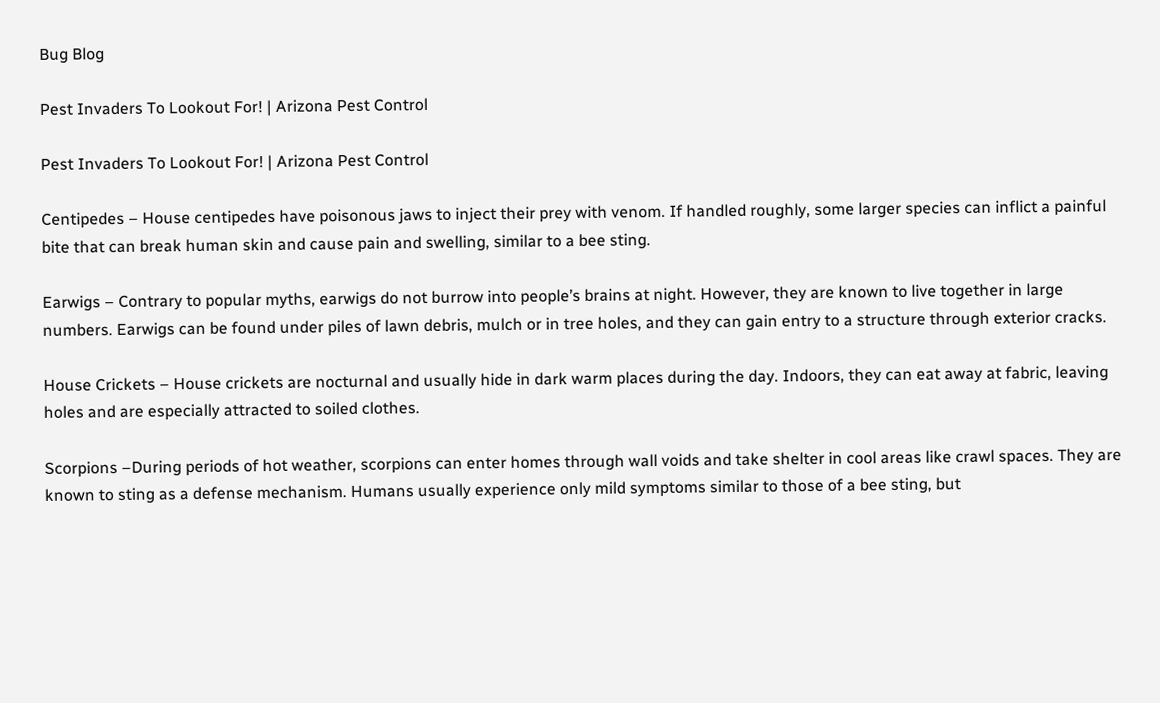Bug Blog

Pest Invaders To Lookout For! | Arizona Pest Control

Pest Invaders To Lookout For! | Arizona Pest Control

Centipedes – House centipedes have poisonous jaws to inject their prey with venom. If handled roughly, some larger species can inflict a painful bite that can break human skin and cause pain and swelling, similar to a bee sting.

Earwigs – Contrary to popular myths, earwigs do not burrow into people’s brains at night. However, they are known to live together in large numbers. Earwigs can be found under piles of lawn debris, mulch or in tree holes, and they can gain entry to a structure through exterior cracks.

House Crickets – House crickets are nocturnal and usually hide in dark warm places during the day. Indoors, they can eat away at fabric, leaving holes and are especially attracted to soiled clothes.

Scorpions –During periods of hot weather, scorpions can enter homes through wall voids and take shelter in cool areas like crawl spaces. They are known to sting as a defense mechanism. Humans usually experience only mild symptoms similar to those of a bee sting, but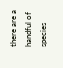there are a handful of species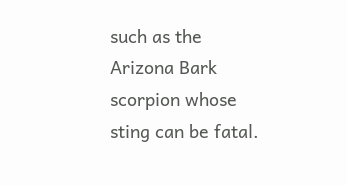such as the Arizona Bark scorpion whose sting can be fatal.